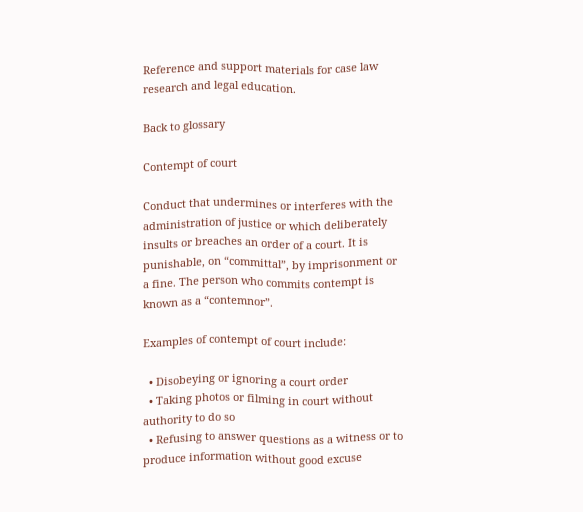Reference and support materials for case law research and legal education.

Back to glossary

Contempt of court

Conduct that undermines or interferes with the administration of justice or which deliberately insults or breaches an order of a court. It is punishable, on “committal”, by imprisonment or a fine. The person who commits contempt is known as a “contemnor”.

Examples of contempt of court include:

  • Disobeying or ignoring a court order
  • Taking photos or filming in court without authority to do so
  • Refusing to answer questions as a witness or to produce information without good excuse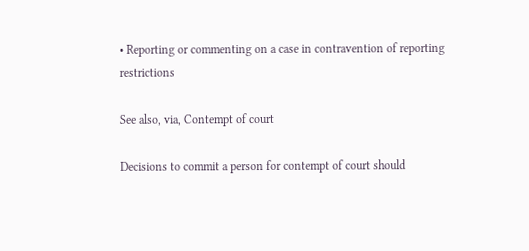• Reporting or commenting on a case in contravention of reporting restrictions

See also, via, Contempt of court

Decisions to commit a person for contempt of court should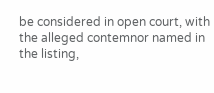be considered in open court, with the alleged contemnor named in the listing,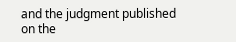and the judgment published on the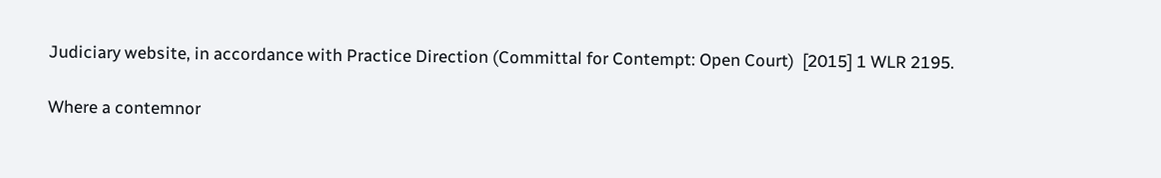Judiciary website, in accordance with Practice Direction (Committal for Contempt: Open Court)  [2015] 1 WLR 2195.

Where a contemnor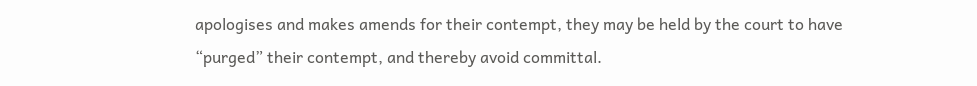apologises and makes amends for their contempt, they may be held by the court to have “purged” their contempt, and thereby avoid committal.